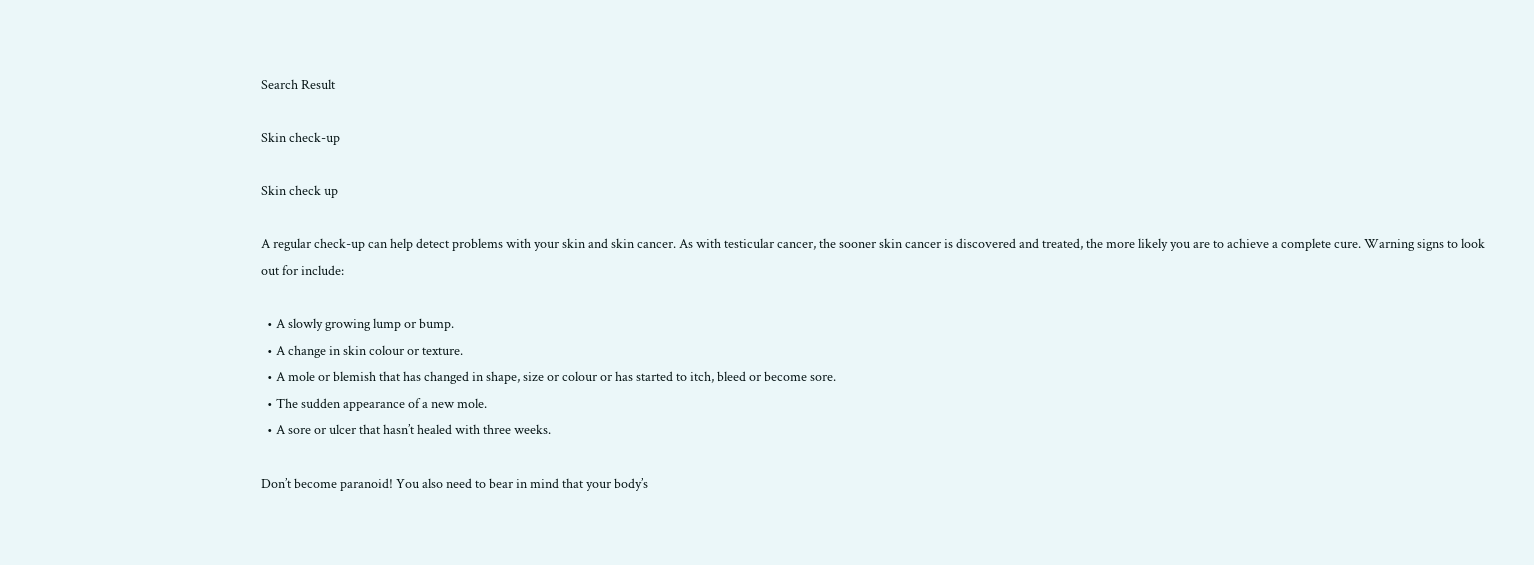Search Result

Skin check-up

Skin check up

A regular check-up can help detect problems with your skin and skin cancer. As with testicular cancer, the sooner skin cancer is discovered and treated, the more likely you are to achieve a complete cure. Warning signs to look out for include:

  • A slowly growing lump or bump.
  • A change in skin colour or texture.
  • A mole or blemish that has changed in shape, size or colour or has started to itch, bleed or become sore.
  • The sudden appearance of a new mole.
  • A sore or ulcer that hasn’t healed with three weeks.

Don’t become paranoid! You also need to bear in mind that your body’s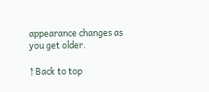appearance changes as you get older.

↑ Back to top